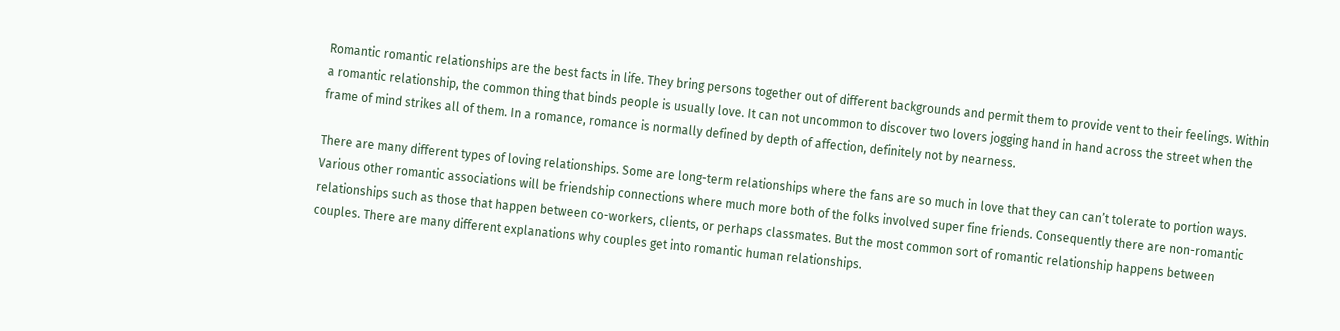Romantic romantic relationships are the best facts in life. They bring persons together out of different backgrounds and permit them to provide vent to their feelings. Within a romantic relationship, the common thing that binds people is usually love. It can not uncommon to discover two lovers jogging hand in hand across the street when the frame of mind strikes all of them. In a romance, romance is normally defined by depth of affection, definitely not by nearness.

There are many different types of loving relationships. Some are long-term relationships where the fans are so much in love that they can can’t tolerate to portion ways. Various other romantic associations will be friendship connections where much more both of the folks involved super fine friends. Consequently there are non-romantic relationships such as those that happen between co-workers, clients, or perhaps classmates. But the most common sort of romantic relationship happens between couples. There are many different explanations why couples get into romantic human relationships.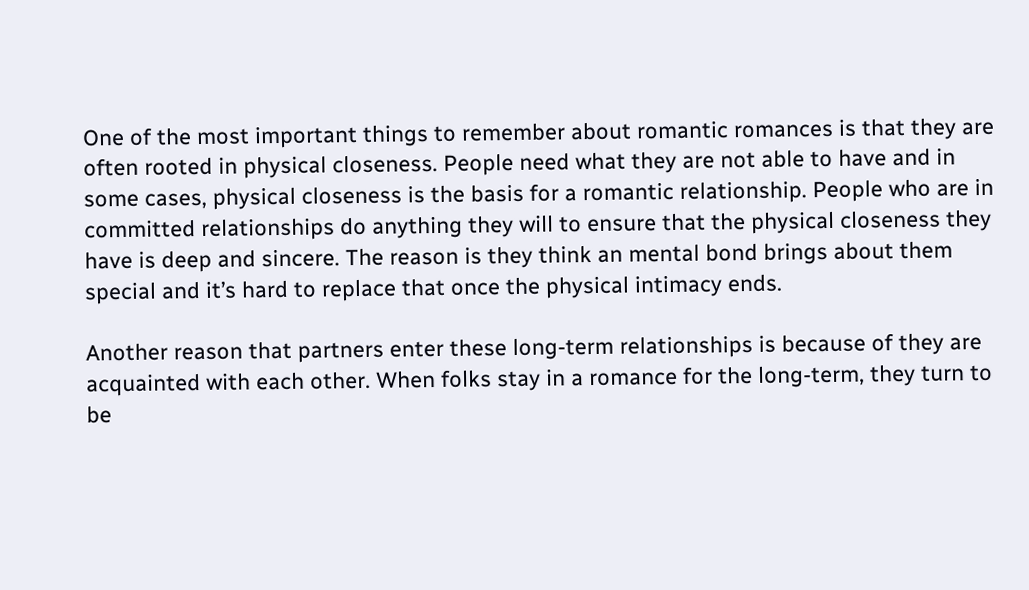One of the most important things to remember about romantic romances is that they are often rooted in physical closeness. People need what they are not able to have and in some cases, physical closeness is the basis for a romantic relationship. People who are in committed relationships do anything they will to ensure that the physical closeness they have is deep and sincere. The reason is they think an mental bond brings about them special and it’s hard to replace that once the physical intimacy ends.

Another reason that partners enter these long-term relationships is because of they are acquainted with each other. When folks stay in a romance for the long-term, they turn to be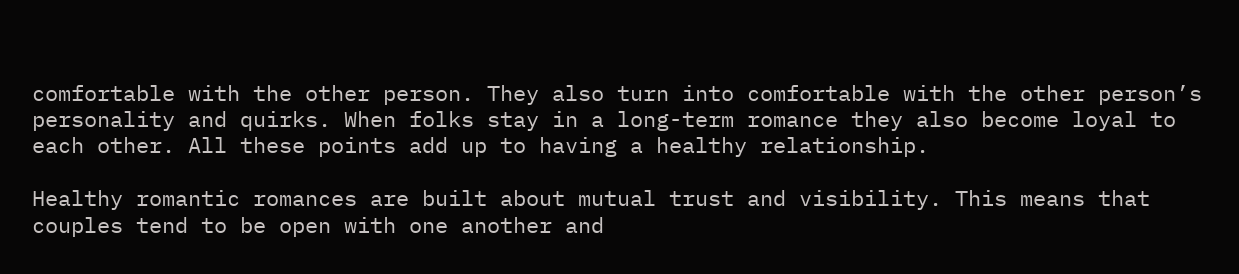comfortable with the other person. They also turn into comfortable with the other person’s personality and quirks. When folks stay in a long-term romance they also become loyal to each other. All these points add up to having a healthy relationship.

Healthy romantic romances are built about mutual trust and visibility. This means that couples tend to be open with one another and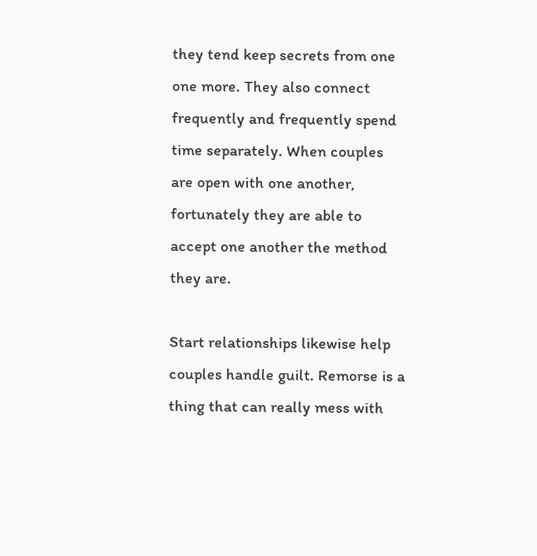they tend keep secrets from one one more. They also connect frequently and frequently spend time separately. When couples are open with one another, fortunately they are able to accept one another the method they are.

Start relationships likewise help couples handle guilt. Remorse is a thing that can really mess with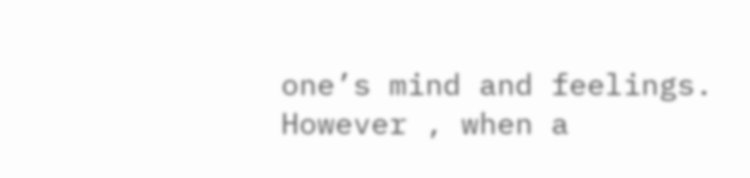one’s mind and feelings. However , when a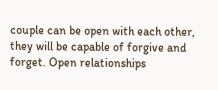couple can be open with each other, they will be capable of forgive and forget. Open relationships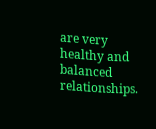are very healthy and balanced relationships.